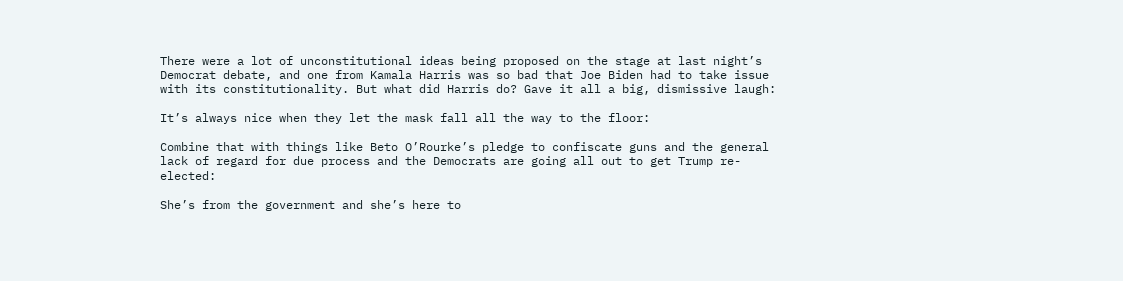There were a lot of unconstitutional ideas being proposed on the stage at last night’s Democrat debate, and one from Kamala Harris was so bad that Joe Biden had to take issue with its constitutionality. But what did Harris do? Gave it all a big, dismissive laugh:

It’s always nice when they let the mask fall all the way to the floor:

Combine that with things like Beto O’Rourke’s pledge to confiscate guns and the general lack of regard for due process and the Democrats are going all out to get Trump re-elected:

She’s from the government and she’s here to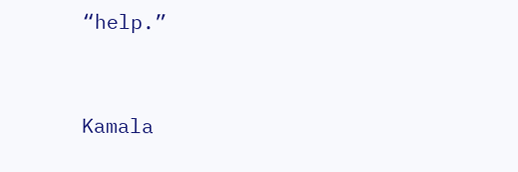“help.”



Kamala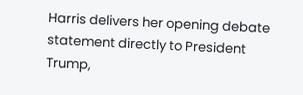Harris delivers her opening debate statement directly to President Trump,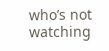who’s not watching